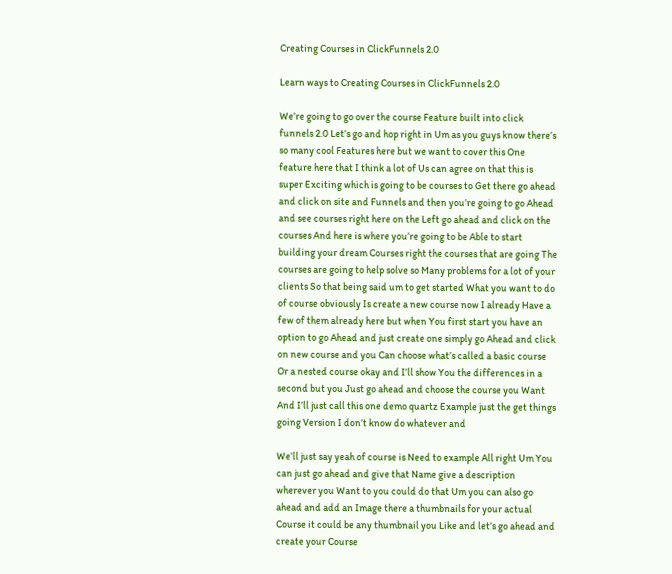Creating Courses in ClickFunnels 2.0

Learn ways to Creating Courses in ClickFunnels 2.0

We’re going to go over the course Feature built into click funnels 2.0 Let’s go and hop right in Um as you guys know there’s so many cool Features here but we want to cover this One feature here that I think a lot of Us can agree on that this is super Exciting which is going to be courses to Get there go ahead and click on site and Funnels and then you’re going to go Ahead and see courses right here on the Left go ahead and click on the courses And here is where you’re going to be Able to start building your dream Courses right the courses that are going The courses are going to help solve so Many problems for a lot of your clients So that being said um to get started What you want to do of course obviously Is create a new course now I already Have a few of them already here but when You first start you have an option to go Ahead and just create one simply go Ahead and click on new course and you Can choose what’s called a basic course Or a nested course okay and I’ll show You the differences in a second but you Just go ahead and choose the course you Want And I’ll just call this one demo quartz Example just the get things going Version I don’t know do whatever and

We’ll just say yeah of course is Need to example All right Um You can just go ahead and give that Name give a description wherever you Want to you could do that Um you can also go ahead and add an Image there a thumbnails for your actual Course it could be any thumbnail you Like and let’s go ahead and create your Course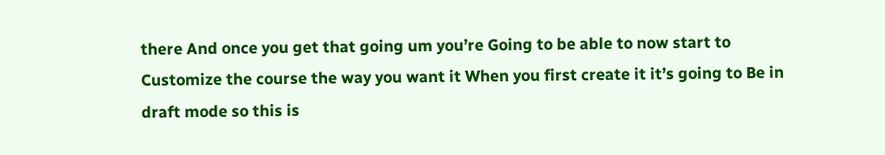there And once you get that going um you’re Going to be able to now start to Customize the course the way you want it When you first create it it’s going to Be in draft mode so this is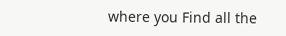where you Find all the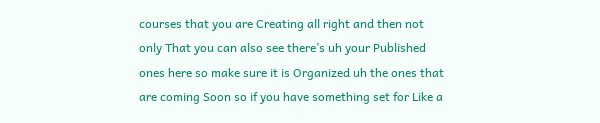courses that you are Creating all right and then not only That you can also see there’s uh your Published ones here so make sure it is Organized uh the ones that are coming Soon so if you have something set for Like a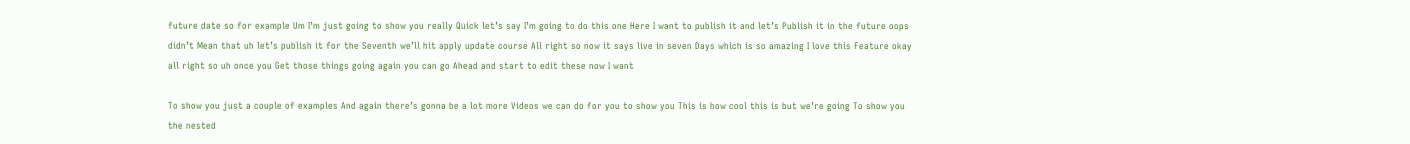future date so for example Um I’m just going to show you really Quick let’s say I’m going to do this one Here I want to publish it and let’s Publish it in the future oops didn’t Mean that uh let’s publish it for the Seventh we’ll hit apply update course All right so now it says live in seven Days which is so amazing I love this Feature okay all right so uh once you Get those things going again you can go Ahead and start to edit these now I want

To show you just a couple of examples And again there’s gonna be a lot more Videos we can do for you to show you This is how cool this is but we’re going To show you the nested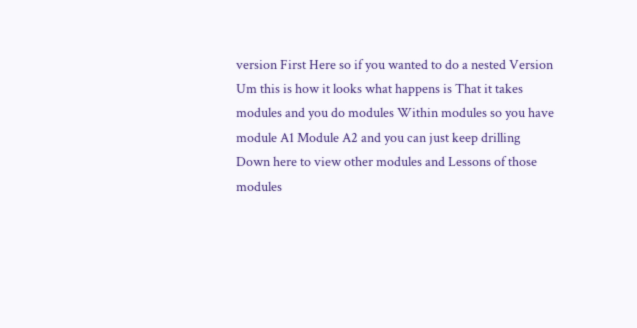version First Here so if you wanted to do a nested Version Um this is how it looks what happens is That it takes modules and you do modules Within modules so you have module A1 Module A2 and you can just keep drilling Down here to view other modules and Lessons of those modules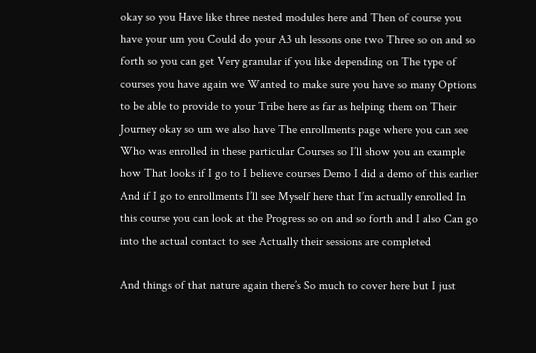okay so you Have like three nested modules here and Then of course you have your um you Could do your A3 uh lessons one two Three so on and so forth so you can get Very granular if you like depending on The type of courses you have again we Wanted to make sure you have so many Options to be able to provide to your Tribe here as far as helping them on Their Journey okay so um we also have The enrollments page where you can see Who was enrolled in these particular Courses so I’ll show you an example how That looks if I go to I believe courses Demo I did a demo of this earlier And if I go to enrollments I’ll see Myself here that I’m actually enrolled In this course you can look at the Progress so on and so forth and I also Can go into the actual contact to see Actually their sessions are completed

And things of that nature again there’s So much to cover here but I just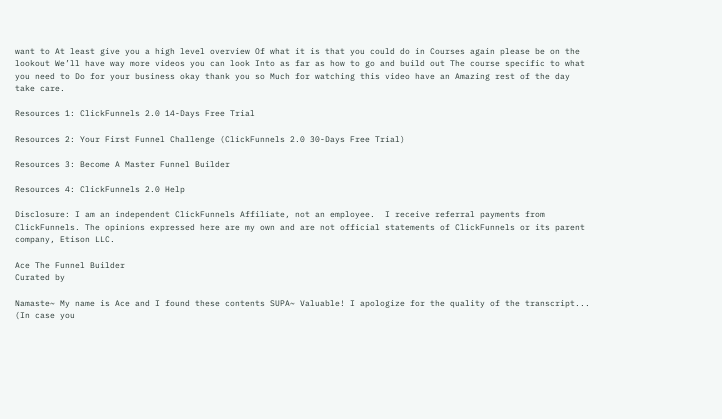want to At least give you a high level overview Of what it is that you could do in Courses again please be on the lookout We’ll have way more videos you can look Into as far as how to go and build out The course specific to what you need to Do for your business okay thank you so Much for watching this video have an Amazing rest of the day take care.

Resources 1: ClickFunnels 2.0 14-Days Free Trial

Resources 2: Your First Funnel Challenge (ClickFunnels 2.0 30-Days Free Trial)

Resources 3: Become A Master Funnel Builder

Resources 4: ClickFunnels 2.0 Help

Disclosure: I am an independent ClickFunnels Affiliate, not an employee.  I receive referral payments from ClickFunnels. The opinions expressed here are my own and are not official statements of ClickFunnels or its parent company, Etison LLC.

Ace The Funnel Builder
Curated by

Namaste~ My name is Ace and I found these contents SUPA~ Valuable! I apologize for the quality of the transcript... (In case you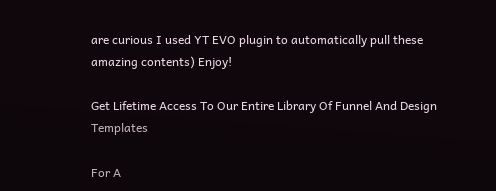are curious I used YT EVO plugin to automatically pull these amazing contents) Enjoy!

Get Lifetime Access To Our Entire Library Of Funnel And Design Templates

For A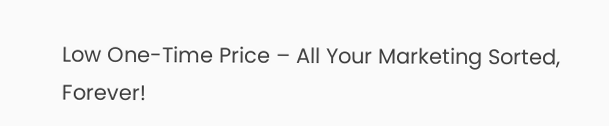Low One-Time Price – All Your Marketing Sorted, Forever!